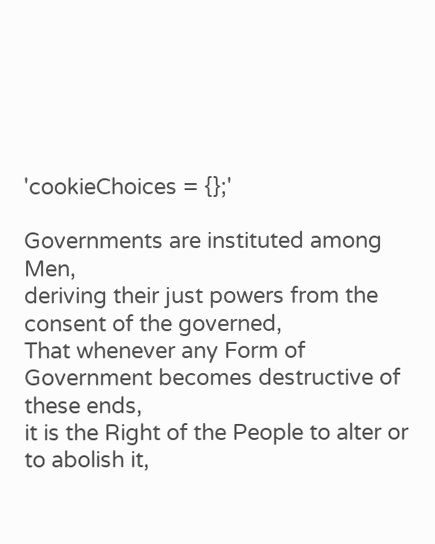'cookieChoices = {};'

Governments are instituted among Men,
deriving their just powers from the consent of the governed,
That whenever any Form of Government becomes destructive of these ends,
it is the Right of the People to alter or to abolish it,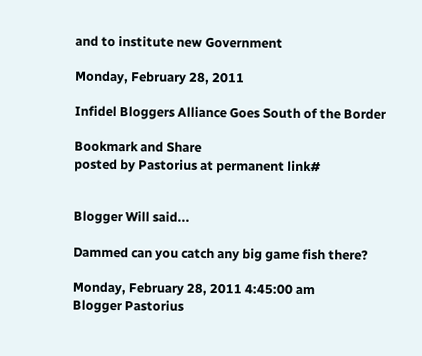and to institute new Government

Monday, February 28, 2011

Infidel Bloggers Alliance Goes South of the Border

Bookmark and Share
posted by Pastorius at permanent link#


Blogger Will said...

Dammed can you catch any big game fish there?

Monday, February 28, 2011 4:45:00 am
Blogger Pastorius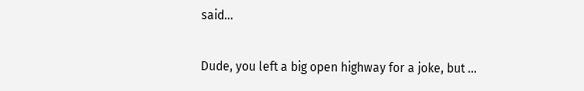said...

Dude, you left a big open highway for a joke, but ...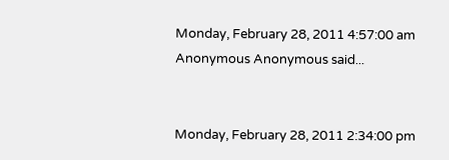Monday, February 28, 2011 4:57:00 am
Anonymous Anonymous said...


Monday, February 28, 2011 2:34:00 pm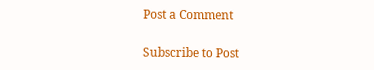Post a Comment

Subscribe to Post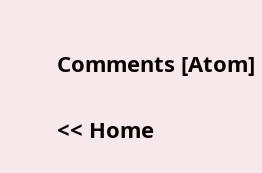Comments [Atom]

<< Home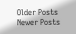Older Posts Newer Posts